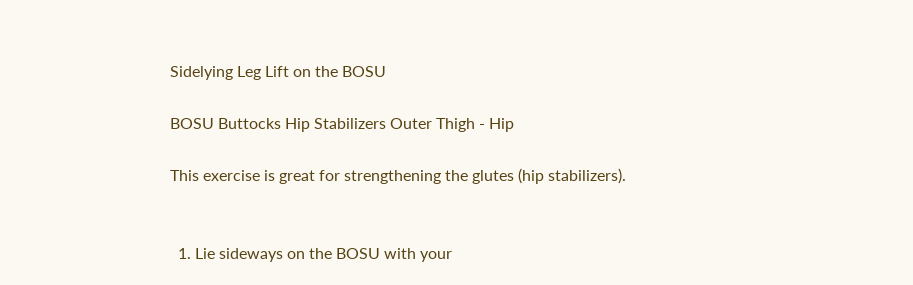Sidelying Leg Lift on the BOSU

BOSU Buttocks Hip Stabilizers Outer Thigh - Hip

This exercise is great for strengthening the glutes (hip stabilizers).


  1. Lie sideways on the BOSU with your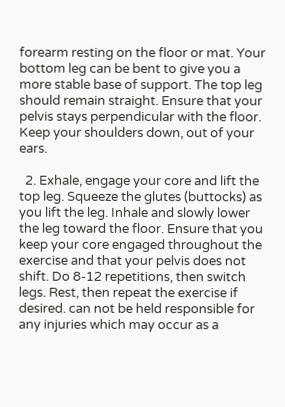forearm resting on the floor or mat. Your bottom leg can be bent to give you a more stable base of support. The top leg should remain straight. Ensure that your pelvis stays perpendicular with the floor. Keep your shoulders down, out of your ears.

  2. Exhale, engage your core and lift the top leg. Squeeze the glutes (buttocks) as you lift the leg. Inhale and slowly lower the leg toward the floor. Ensure that you keep your core engaged throughout the exercise and that your pelvis does not shift. Do 8-12 repetitions, then switch legs. Rest, then repeat the exercise if desired. can not be held responsible for any injuries which may occur as a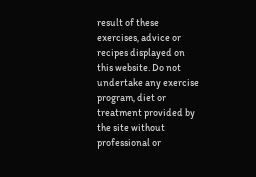result of these exercises, advice or recipes displayed on this website. Do not undertake any exercise program, diet or treatment provided by the site without professional or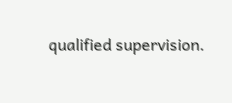qualified supervision.